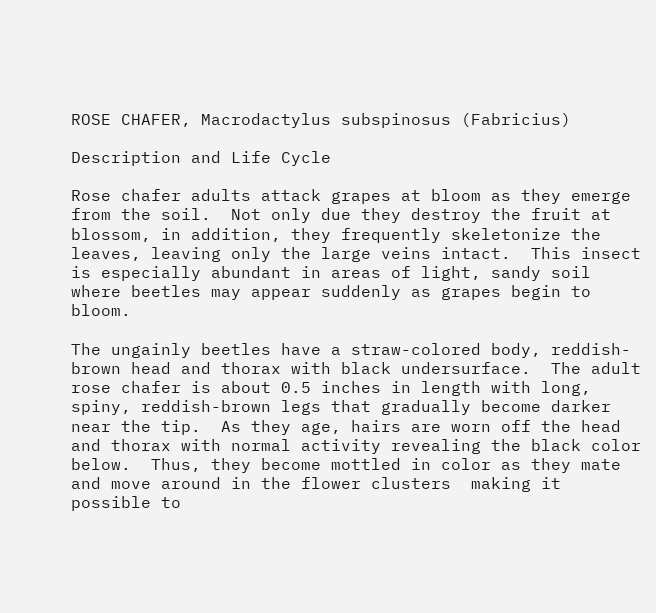ROSE CHAFER, Macrodactylus subspinosus (Fabricius)

Description and Life Cycle

Rose chafer adults attack grapes at bloom as they emerge from the soil.  Not only due they destroy the fruit at blossom, in addition, they frequently skeletonize the leaves, leaving only the large veins intact.  This insect is especially abundant in areas of light, sandy soil where beetles may appear suddenly as grapes begin to bloom.

The ungainly beetles have a straw-colored body, reddish-brown head and thorax with black undersurface.  The adult rose chafer is about 0.5 inches in length with long, spiny, reddish-brown legs that gradually become darker near the tip.  As they age, hairs are worn off the head and thorax with normal activity revealing the black color below.  Thus, they become mottled in color as they mate and move around in the flower clusters  making it possible to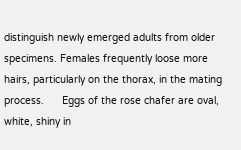distinguish newly emerged adults from older specimens. Females frequently loose more hairs, particularly on the thorax, in the mating process.      Eggs of the rose chafer are oval, white, shiny in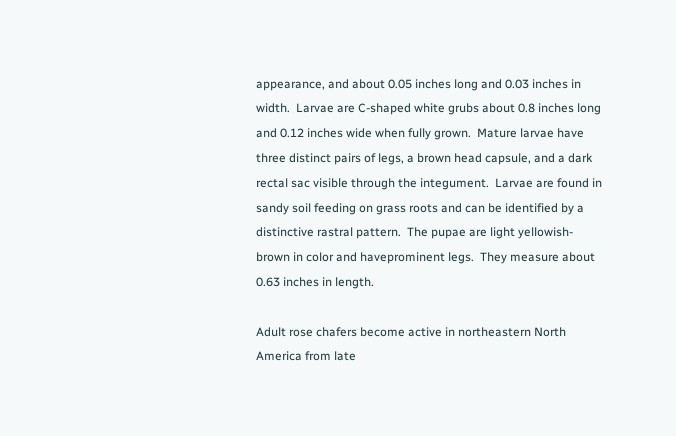appearance, and about 0.05 inches long and 0.03 inches in width.  Larvae are C-shaped white grubs about 0.8 inches long and 0.12 inches wide when fully grown.  Mature larvae have three distinct pairs of legs, a brown head capsule, and a dark rectal sac visible through the integument.  Larvae are found in sandy soil feeding on grass roots and can be identified by a distinctive rastral pattern.  The pupae are light yellowish-brown in color and haveprominent legs.  They measure about 0.63 inches in length.

Adult rose chafers become active in northeastern North America from late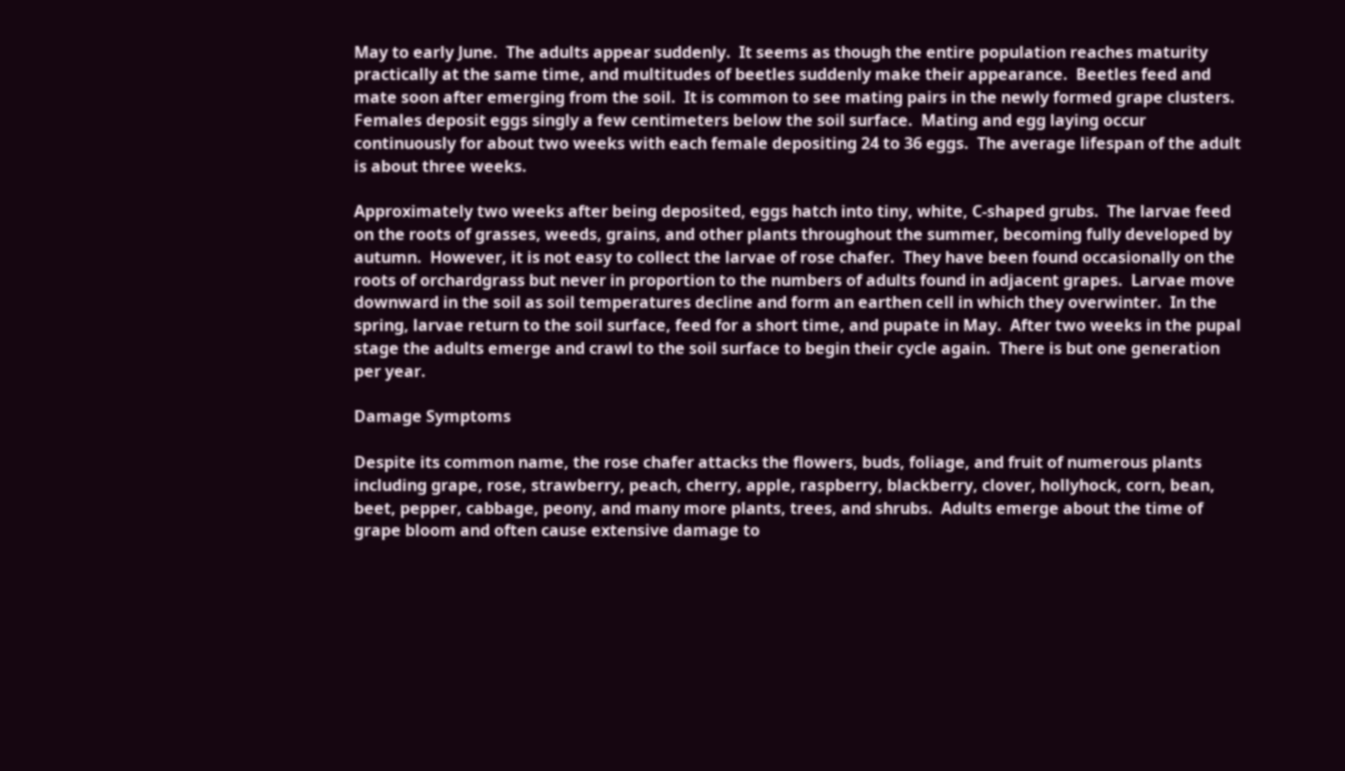May to early June.  The adults appear suddenly.  It seems as though the entire population reaches maturity practically at the same time, and multitudes of beetles suddenly make their appearance.  Beetles feed and mate soon after emerging from the soil.  It is common to see mating pairs in the newly formed grape clusters.  Females deposit eggs singly a few centimeters below the soil surface.  Mating and egg laying occur continuously for about two weeks with each female depositing 24 to 36 eggs.  The average lifespan of the adult is about three weeks.

Approximately two weeks after being deposited, eggs hatch into tiny, white, C-shaped grubs.  The larvae feed on the roots of grasses, weeds, grains, and other plants throughout the summer, becoming fully developed by autumn.  However, it is not easy to collect the larvae of rose chafer.  They have been found occasionally on the roots of orchardgrass but never in proportion to the numbers of adults found in adjacent grapes.  Larvae move downward in the soil as soil temperatures decline and form an earthen cell in which they overwinter.  In the spring, larvae return to the soil surface, feed for a short time, and pupate in May.  After two weeks in the pupal stage the adults emerge and crawl to the soil surface to begin their cycle again.  There is but one generation per year.

Damage Symptoms

Despite its common name, the rose chafer attacks the flowers, buds, foliage, and fruit of numerous plants including grape, rose, strawberry, peach, cherry, apple, raspberry, blackberry, clover, hollyhock, corn, bean, beet, pepper, cabbage, peony, and many more plants, trees, and shrubs.  Adults emerge about the time of grape bloom and often cause extensive damage to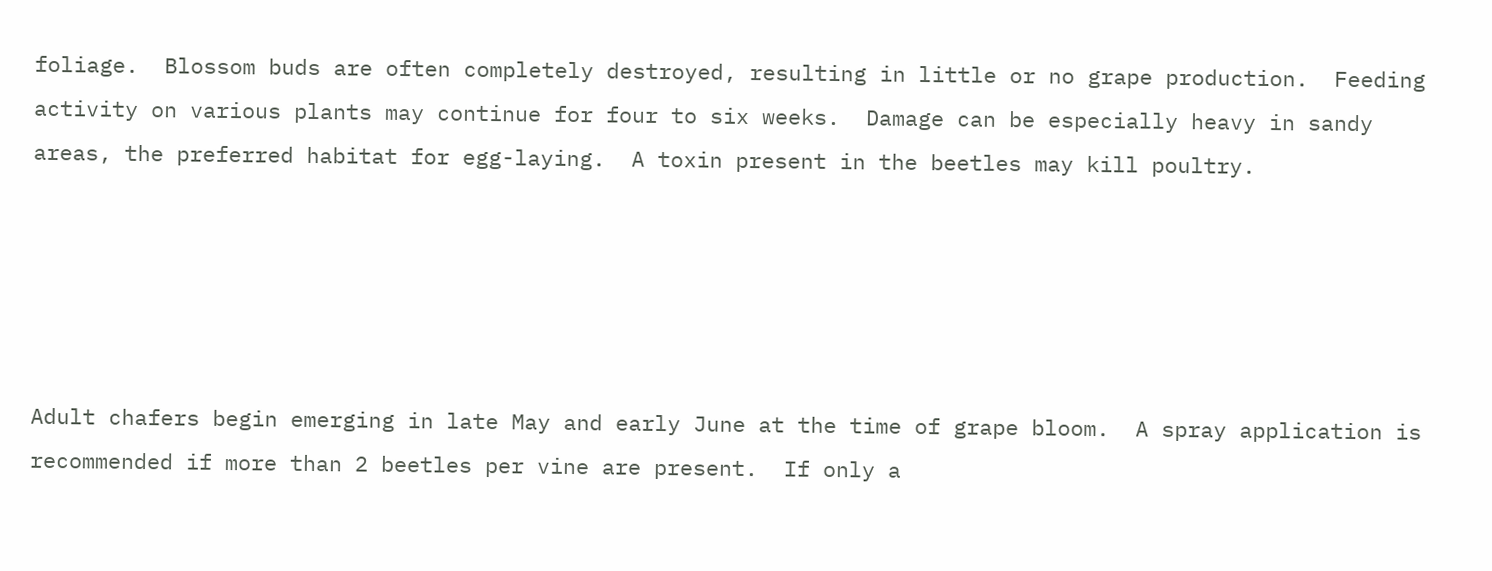foliage.  Blossom buds are often completely destroyed, resulting in little or no grape production.  Feeding activity on various plants may continue for four to six weeks.  Damage can be especially heavy in sandy areas, the preferred habitat for egg-laying.  A toxin present in the beetles may kill poultry.





Adult chafers begin emerging in late May and early June at the time of grape bloom.  A spray application is recommended if more than 2 beetles per vine are present.  If only a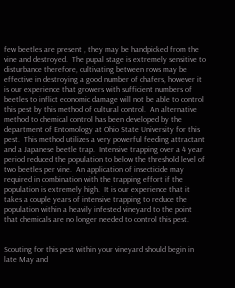few beetles are present , they may be handpicked from the vine and destroyed.  The pupal stage is extremely sensitive to disturbance therefore, cultivating between rows may be effective in destroying a good number of chafers, however it is our experience that growers with sufficient numbers of beetles to inflict economic damage will not be able to control this pest by this method of cultural control.  An alternative method to chemical control has been developed by the department of Entomology at Ohio State University for this pest.  This method utilizes a very powerful feeding attractant and a Japanese beetle trap.  Intensive trapping over a 4 year period reduced the population to below the threshold level of two beetles per vine.  An application of insecticide may required in combination with the trapping effort if the population is extremely high.  It is our experience that it takes a couple years of intensive trapping to reduce the population within a heavily infested vineyard to the point that chemicals are no longer needed to control this pest.


Scouting for this pest within your vineyard should begin in late May and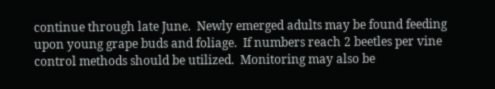continue through late June.  Newly emerged adults may be found feeding upon young grape buds and foliage.  If numbers reach 2 beetles per vine control methods should be utilized.  Monitoring may also be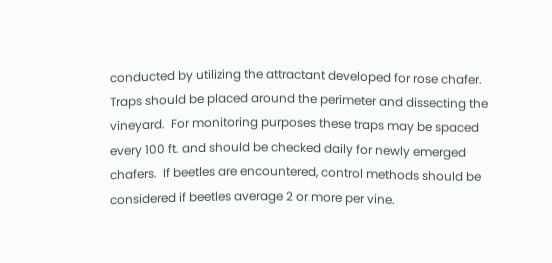conducted by utilizing the attractant developed for rose chafer.  Traps should be placed around the perimeter and dissecting the vineyard.  For monitoring purposes these traps may be spaced every 100 ft. and should be checked daily for newly emerged chafers.  If beetles are encountered, control methods should be considered if beetles average 2 or more per vine.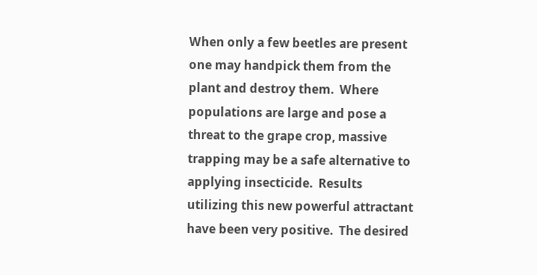When only a few beetles are present one may handpick them from the plant and destroy them.  Where populations are large and pose a threat to the grape crop, massive trapping may be a safe alternative to applying insecticide.  Results utilizing this new powerful attractant have been very positive.  The desired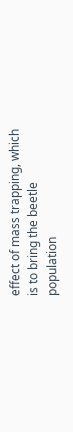effect of mass trapping, which is to bring the beetle population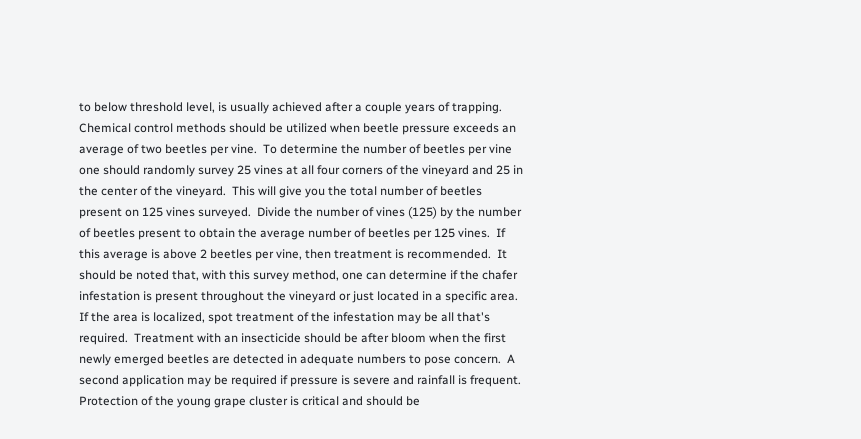to below threshold level, is usually achieved after a couple years of trapping.  Chemical control methods should be utilized when beetle pressure exceeds an average of two beetles per vine.  To determine the number of beetles per vine one should randomly survey 25 vines at all four corners of the vineyard and 25 in the center of the vineyard.  This will give you the total number of beetles present on 125 vines surveyed.  Divide the number of vines (125) by the number of beetles present to obtain the average number of beetles per 125 vines.  If this average is above 2 beetles per vine, then treatment is recommended.  It should be noted that, with this survey method, one can determine if the chafer infestation is present throughout the vineyard or just located in a specific area.  If the area is localized, spot treatment of the infestation may be all that's required.  Treatment with an insecticide should be after bloom when the first newly emerged beetles are detected in adequate numbers to pose concern.  A second application may be required if pressure is severe and rainfall is frequent.  Protection of the young grape cluster is critical and should be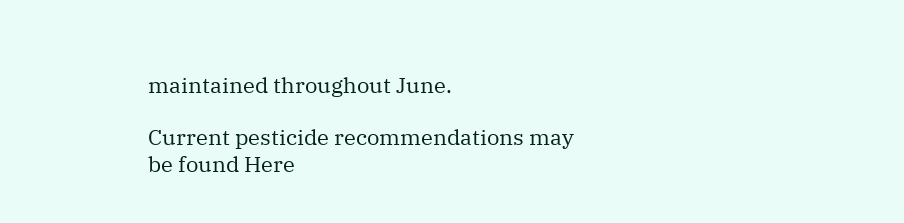maintained throughout June.

Current pesticide recommendations may be found Here